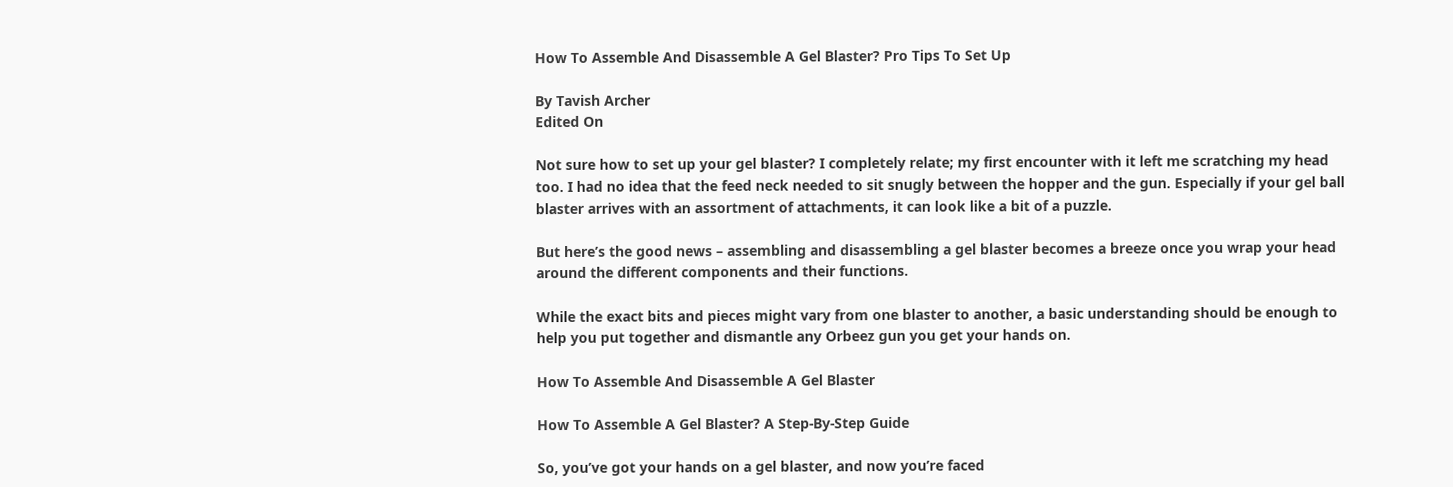How To Assemble And Disassemble A Gel Blaster? Pro Tips To Set Up

By Tavish Archer
Edited On

Not sure how to set up your gel blaster? I completely relate; my first encounter with it left me scratching my head too. I had no idea that the feed neck needed to sit snugly between the hopper and the gun. Especially if your gel ball blaster arrives with an assortment of attachments, it can look like a bit of a puzzle.

But here’s the good news – assembling and disassembling a gel blaster becomes a breeze once you wrap your head around the different components and their functions.

While the exact bits and pieces might vary from one blaster to another, a basic understanding should be enough to help you put together and dismantle any Orbeez gun you get your hands on.

How To Assemble And Disassemble A Gel Blaster

How To Assemble A Gel Blaster? A Step-By-Step Guide

So, you’ve got your hands on a gel blaster, and now you’re faced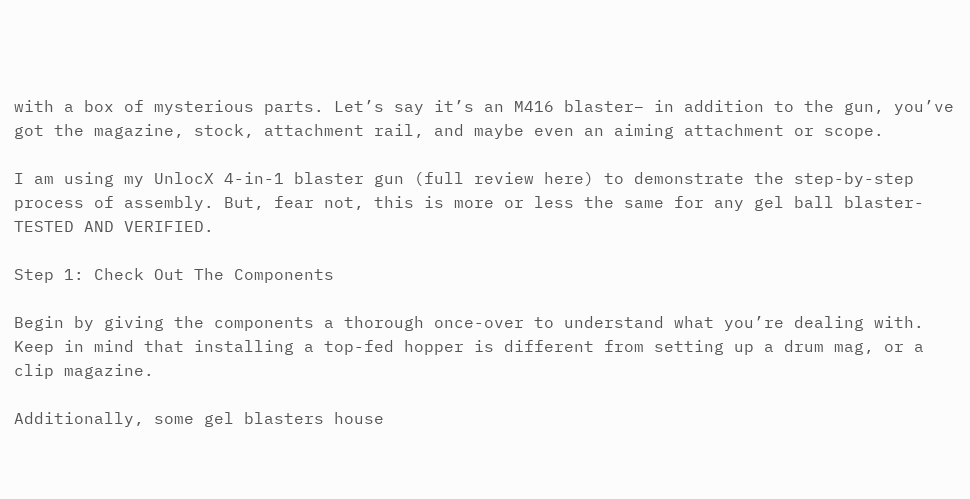with a box of mysterious parts. Let’s say it’s an M416 blaster– in addition to the gun, you’ve got the magazine, stock, attachment rail, and maybe even an aiming attachment or scope.

I am using my UnlocX 4-in-1 blaster gun (full review here) to demonstrate the step-by-step process of assembly. But, fear not, this is more or less the same for any gel ball blaster- TESTED AND VERIFIED.

Step 1: Check Out The Components

Begin by giving the components a thorough once-over to understand what you’re dealing with. Keep in mind that installing a top-fed hopper is different from setting up a drum mag, or a clip magazine.

Additionally, some gel blasters house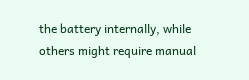the battery internally, while others might require manual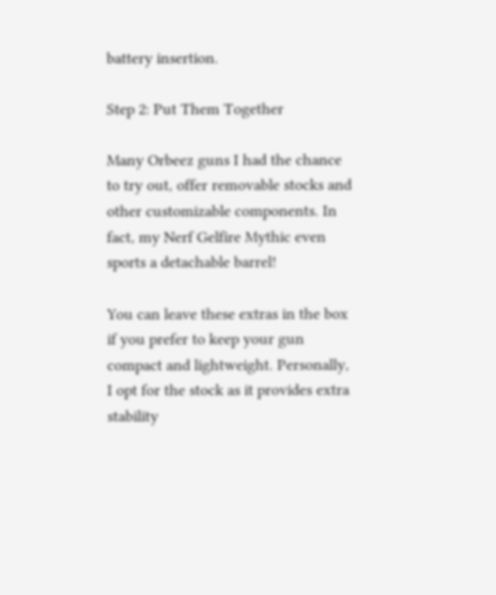battery insertion.

Step 2: Put Them Together

Many Orbeez guns I had the chance to try out, offer removable stocks and other customizable components. In fact, my Nerf Gelfire Mythic even sports a detachable barrel!

You can leave these extras in the box if you prefer to keep your gun compact and lightweight. Personally, I opt for the stock as it provides extra stability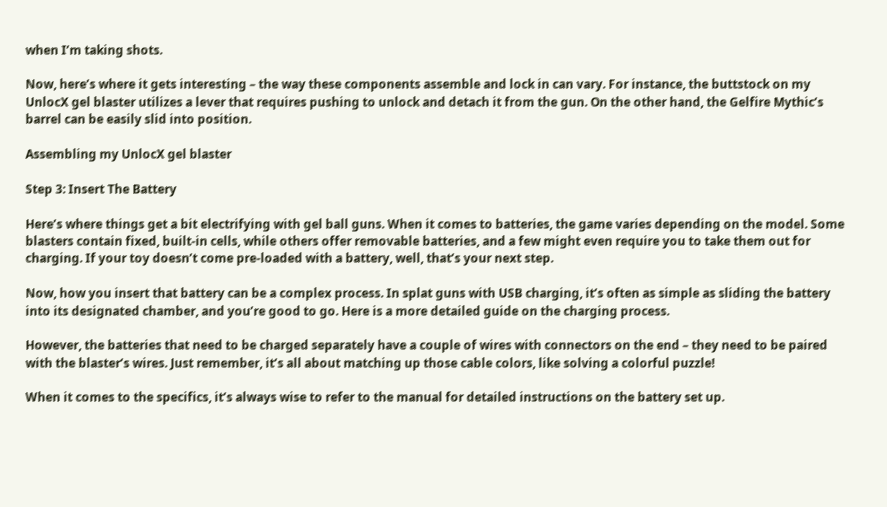when I’m taking shots.

Now, here’s where it gets interesting – the way these components assemble and lock in can vary. For instance, the buttstock on my UnlocX gel blaster utilizes a lever that requires pushing to unlock and detach it from the gun. On the other hand, the Gelfire Mythic’s barrel can be easily slid into position.

Assembling my UnlocX gel blaster

Step 3: Insert The Battery

Here’s where things get a bit electrifying with gel ball guns. When it comes to batteries, the game varies depending on the model. Some blasters contain fixed, built-in cells, while others offer removable batteries, and a few might even require you to take them out for charging. If your toy doesn’t come pre-loaded with a battery, well, that’s your next step.

Now, how you insert that battery can be a complex process. In splat guns with USB charging, it’s often as simple as sliding the battery into its designated chamber, and you’re good to go. Here is a more detailed guide on the charging process.

However, the batteries that need to be charged separately have a couple of wires with connectors on the end – they need to be paired with the blaster’s wires. Just remember, it’s all about matching up those cable colors, like solving a colorful puzzle!

When it comes to the specifics, it’s always wise to refer to the manual for detailed instructions on the battery set up.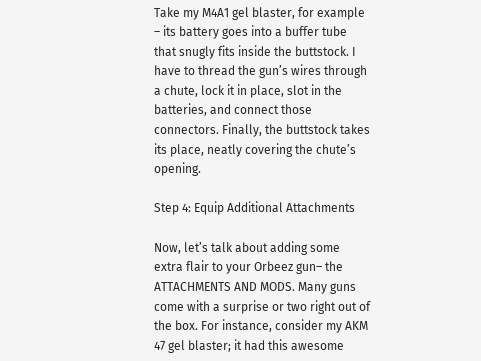Take my M4A1 gel blaster, for example – its battery goes into a buffer tube that snugly fits inside the buttstock. I have to thread the gun’s wires through a chute, lock it in place, slot in the batteries, and connect those connectors. Finally, the buttstock takes its place, neatly covering the chute’s opening.

Step 4: Equip Additional Attachments

Now, let’s talk about adding some extra flair to your Orbeez gun– the ATTACHMENTS AND MODS. Many guns come with a surprise or two right out of the box. For instance, consider my AKM 47 gel blaster; it had this awesome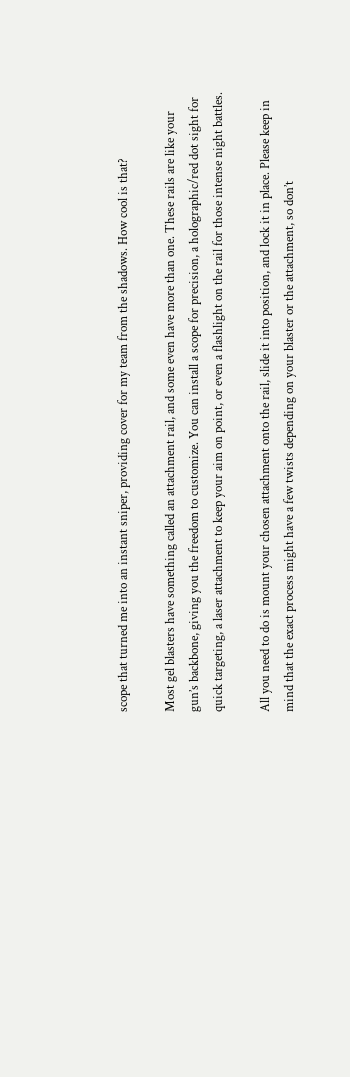scope that turned me into an instant sniper, providing cover for my team from the shadows. How cool is that?

Most gel blasters have something called an attachment rail, and some even have more than one. These rails are like your gun’s backbone, giving you the freedom to customize. You can install a scope for precision, a holographic/red dot sight for quick targeting, a laser attachment to keep your aim on point, or even a flashlight on the rail for those intense night battles.

All you need to do is mount your chosen attachment onto the rail, slide it into position, and lock it in place. Please keep in mind that the exact process might have a few twists depending on your blaster or the attachment, so don’t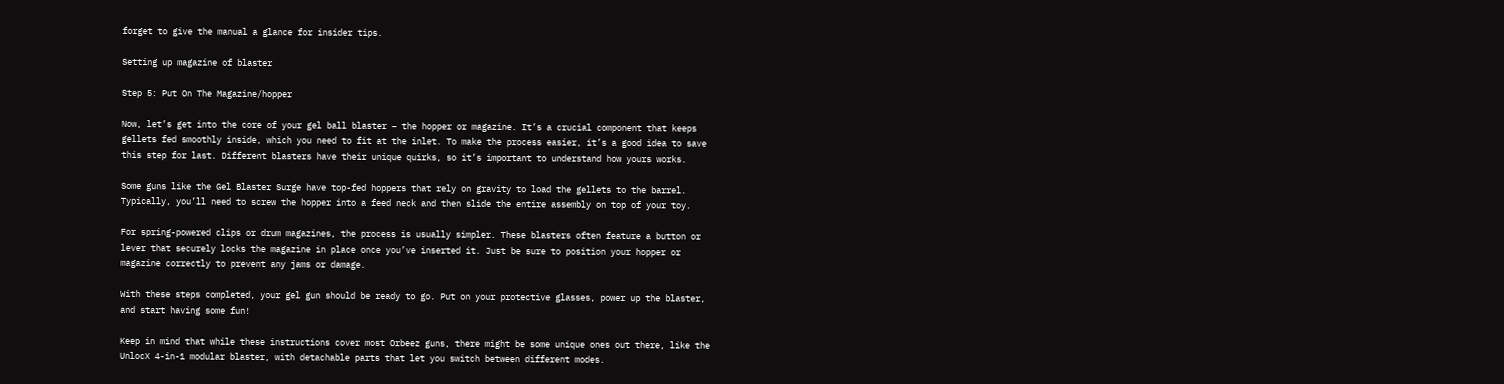forget to give the manual a glance for insider tips.

Setting up magazine of blaster

Step 5: Put On The Magazine/hopper

Now, let’s get into the core of your gel ball blaster – the hopper or magazine. It’s a crucial component that keeps gellets fed smoothly inside, which you need to fit at the inlet. To make the process easier, it’s a good idea to save this step for last. Different blasters have their unique quirks, so it’s important to understand how yours works.

Some guns like the Gel Blaster Surge have top-fed hoppers that rely on gravity to load the gellets to the barrel. Typically, you’ll need to screw the hopper into a feed neck and then slide the entire assembly on top of your toy.

For spring-powered clips or drum magazines, the process is usually simpler. These blasters often feature a button or lever that securely locks the magazine in place once you’ve inserted it. Just be sure to position your hopper or magazine correctly to prevent any jams or damage.

With these steps completed, your gel gun should be ready to go. Put on your protective glasses, power up the blaster, and start having some fun!

Keep in mind that while these instructions cover most Orbeez guns, there might be some unique ones out there, like the UnlocX 4-in-1 modular blaster, with detachable parts that let you switch between different modes.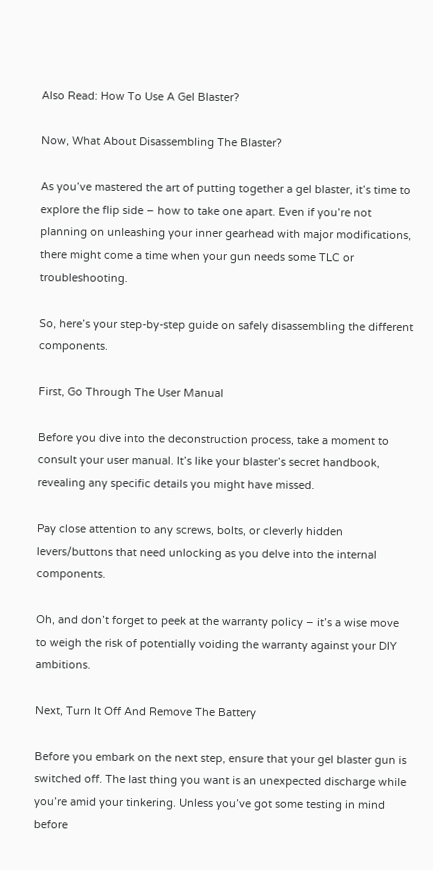Also Read: How To Use A Gel Blaster?

Now, What About Disassembling The Blaster?

As you’ve mastered the art of putting together a gel blaster, it’s time to explore the flip side – how to take one apart. Even if you’re not planning on unleashing your inner gearhead with major modifications, there might come a time when your gun needs some TLC or troubleshooting.

So, here’s your step-by-step guide on safely disassembling the different components.

First, Go Through The User Manual

Before you dive into the deconstruction process, take a moment to consult your user manual. It’s like your blaster’s secret handbook, revealing any specific details you might have missed.

Pay close attention to any screws, bolts, or cleverly hidden levers/buttons that need unlocking as you delve into the internal components.

Oh, and don’t forget to peek at the warranty policy – it’s a wise move to weigh the risk of potentially voiding the warranty against your DIY ambitions.

Next, Turn It Off And Remove The Battery

Before you embark on the next step, ensure that your gel blaster gun is switched off. The last thing you want is an unexpected discharge while you’re amid your tinkering. Unless you’ve got some testing in mind before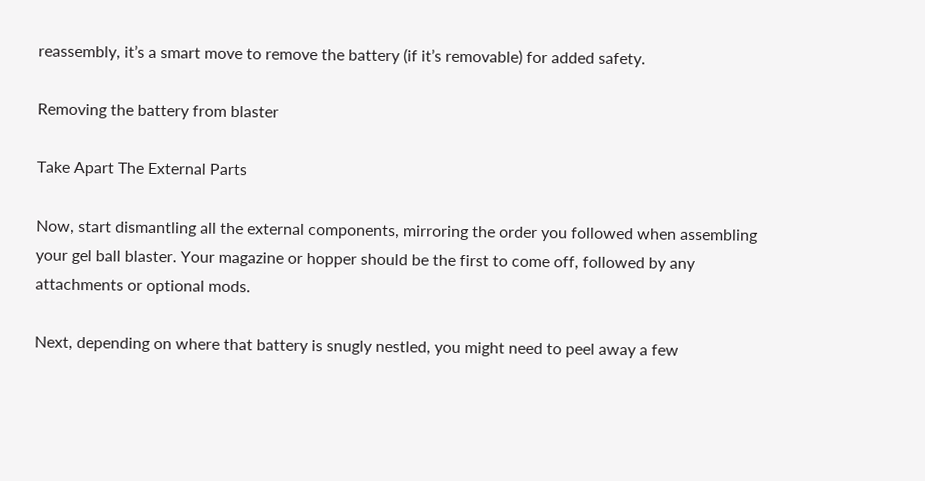reassembly, it’s a smart move to remove the battery (if it’s removable) for added safety.

Removing the battery from blaster

Take Apart The External Parts

Now, start dismantling all the external components, mirroring the order you followed when assembling your gel ball blaster. Your magazine or hopper should be the first to come off, followed by any attachments or optional mods.

Next, depending on where that battery is snugly nestled, you might need to peel away a few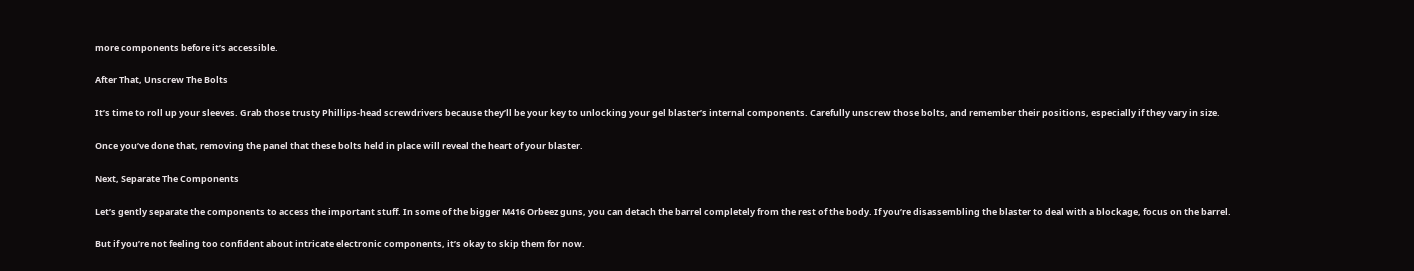more components before it’s accessible.

After That, Unscrew The Bolts

It’s time to roll up your sleeves. Grab those trusty Phillips-head screwdrivers because they’ll be your key to unlocking your gel blaster’s internal components. Carefully unscrew those bolts, and remember their positions, especially if they vary in size.

Once you’ve done that, removing the panel that these bolts held in place will reveal the heart of your blaster.

Next, Separate The Components

Let’s gently separate the components to access the important stuff. In some of the bigger M416 Orbeez guns, you can detach the barrel completely from the rest of the body. If you’re disassembling the blaster to deal with a blockage, focus on the barrel.

But if you’re not feeling too confident about intricate electronic components, it’s okay to skip them for now.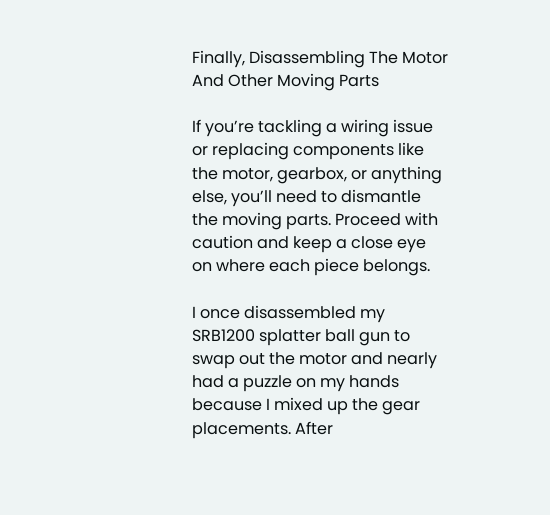Finally, Disassembling The Motor And Other Moving Parts

If you’re tackling a wiring issue or replacing components like the motor, gearbox, or anything else, you’ll need to dismantle the moving parts. Proceed with caution and keep a close eye on where each piece belongs.

I once disassembled my SRB1200 splatter ball gun to swap out the motor and nearly had a puzzle on my hands because I mixed up the gear placements. After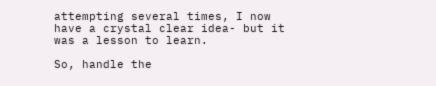attempting several times, I now have a crystal clear idea- but it was a lesson to learn.

So, handle the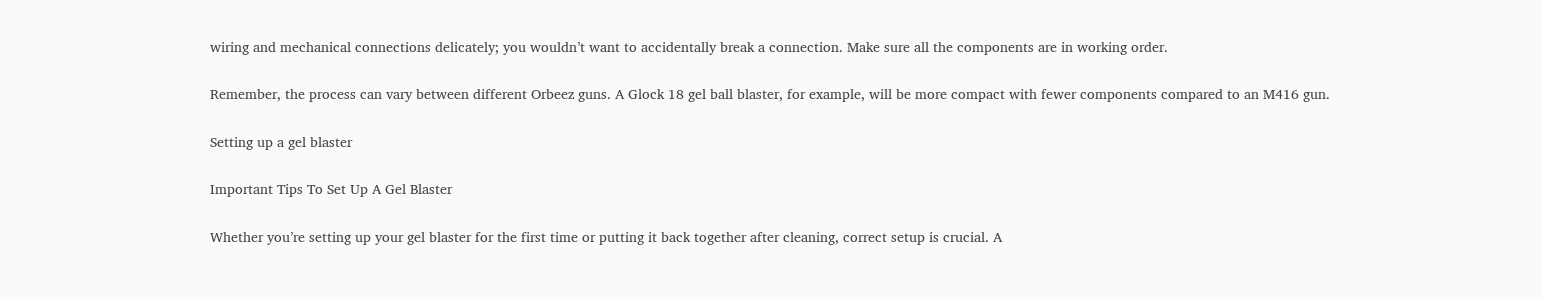wiring and mechanical connections delicately; you wouldn’t want to accidentally break a connection. Make sure all the components are in working order.

Remember, the process can vary between different Orbeez guns. A Glock 18 gel ball blaster, for example, will be more compact with fewer components compared to an M416 gun.

Setting up a gel blaster

Important Tips To Set Up A Gel Blaster

Whether you’re setting up your gel blaster for the first time or putting it back together after cleaning, correct setup is crucial. A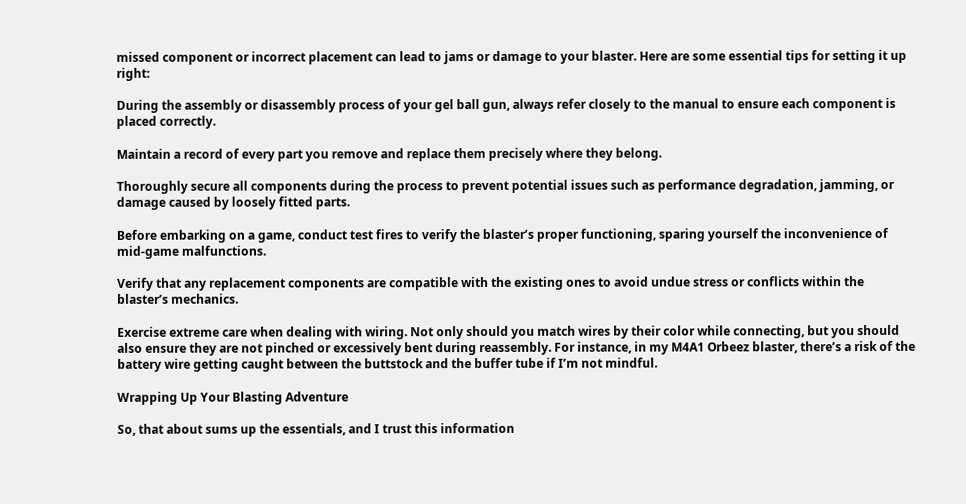missed component or incorrect placement can lead to jams or damage to your blaster. Here are some essential tips for setting it up right:

During the assembly or disassembly process of your gel ball gun, always refer closely to the manual to ensure each component is placed correctly.

Maintain a record of every part you remove and replace them precisely where they belong.

Thoroughly secure all components during the process to prevent potential issues such as performance degradation, jamming, or damage caused by loosely fitted parts.

Before embarking on a game, conduct test fires to verify the blaster’s proper functioning, sparing yourself the inconvenience of mid-game malfunctions.

Verify that any replacement components are compatible with the existing ones to avoid undue stress or conflicts within the blaster’s mechanics.

Exercise extreme care when dealing with wiring. Not only should you match wires by their color while connecting, but you should also ensure they are not pinched or excessively bent during reassembly. For instance, in my M4A1 Orbeez blaster, there’s a risk of the battery wire getting caught between the buttstock and the buffer tube if I’m not mindful.

Wrapping Up Your Blasting Adventure

So, that about sums up the essentials, and I trust this information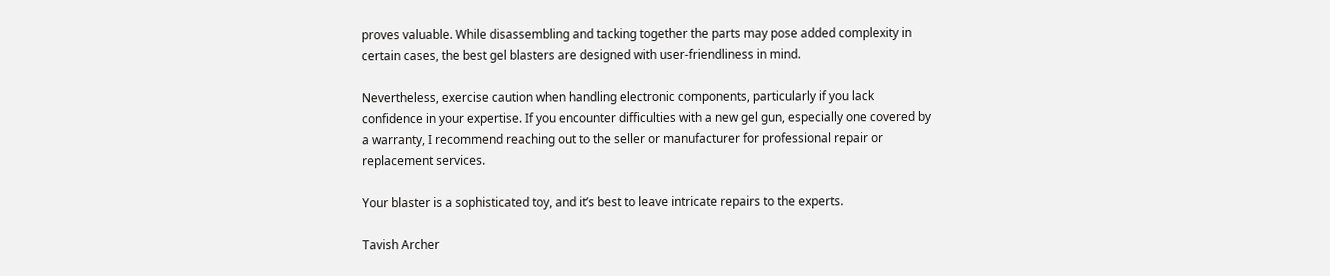proves valuable. While disassembling and tacking together the parts may pose added complexity in certain cases, the best gel blasters are designed with user-friendliness in mind.

Nevertheless, exercise caution when handling electronic components, particularly if you lack confidence in your expertise. If you encounter difficulties with a new gel gun, especially one covered by a warranty, I recommend reaching out to the seller or manufacturer for professional repair or replacement services.

Your blaster is a sophisticated toy, and it’s best to leave intricate repairs to the experts.

Tavish Archer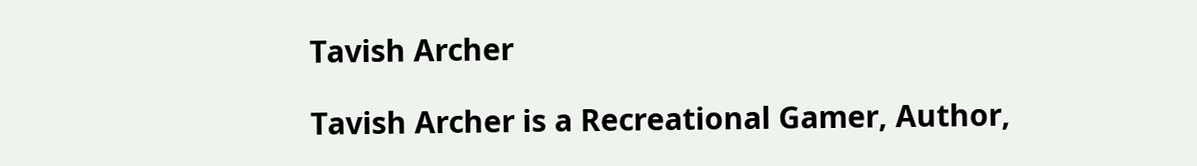Tavish Archer

Tavish Archer is a Recreational Gamer, Author,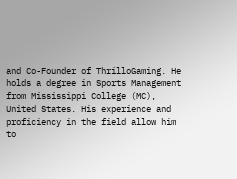and Co-Founder of ThrilloGaming. He holds a degree in Sports Management from Mississippi College (MC), United States. His experience and proficiency in the field allow him to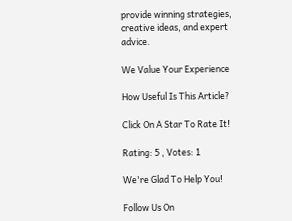provide winning strategies, creative ideas, and expert advice.

We Value Your Experience

How Useful Is This Article?

Click On A Star To Rate It!

Rating: 5 , Votes: 1

We're Glad To Help You!

Follow Us On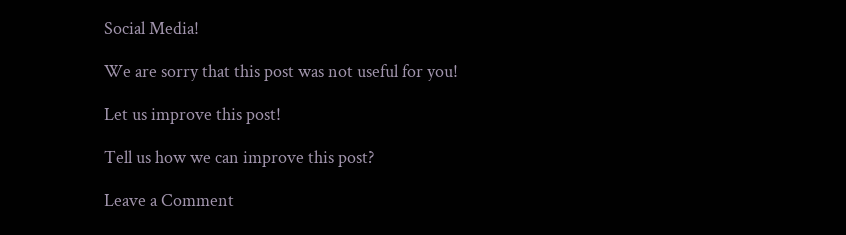Social Media!

We are sorry that this post was not useful for you!

Let us improve this post!

Tell us how we can improve this post?

Leave a Comment